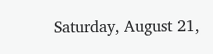Saturday, August 21,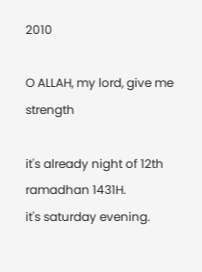2010

O ALLAH, my lord, give me strength

it's already night of 12th ramadhan 1431H.
it's saturday evening.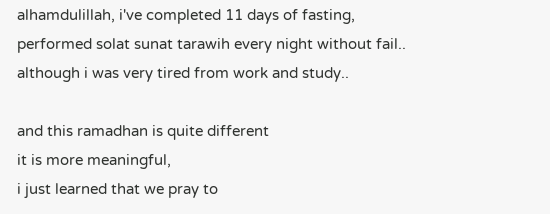alhamdulillah, i've completed 11 days of fasting,
performed solat sunat tarawih every night without fail..
although i was very tired from work and study..

and this ramadhan is quite different
it is more meaningful,
i just learned that we pray to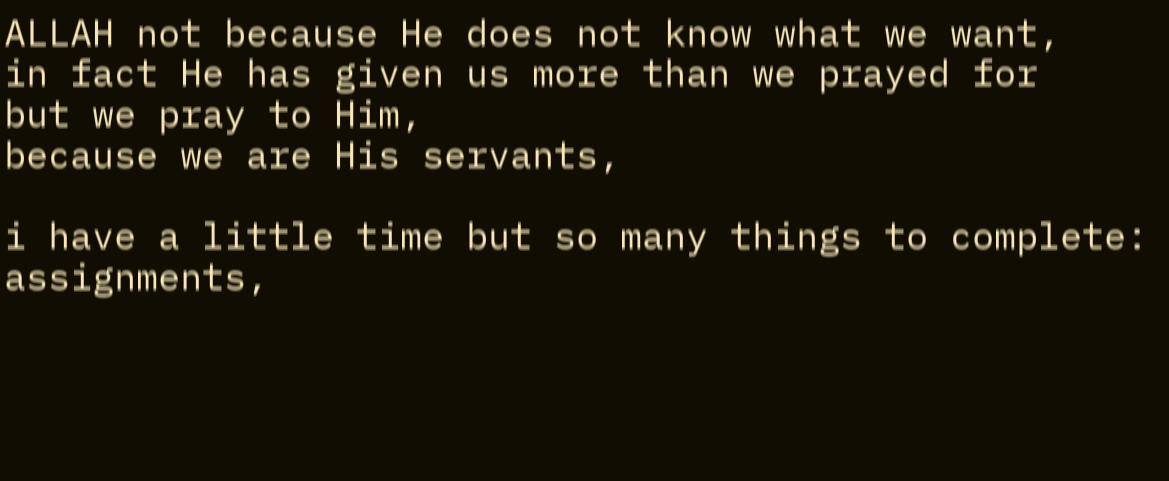ALLAH not because He does not know what we want,
in fact He has given us more than we prayed for
but we pray to Him,
because we are His servants,

i have a little time but so many things to complete:
assignments,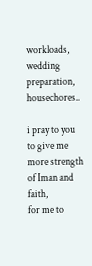workloads, wedding preparation, housechores..

i pray to you
to give me more strength of Iman and faith,
for me to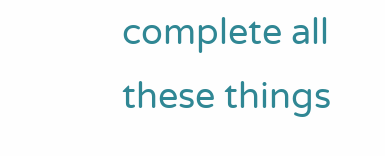complete all these things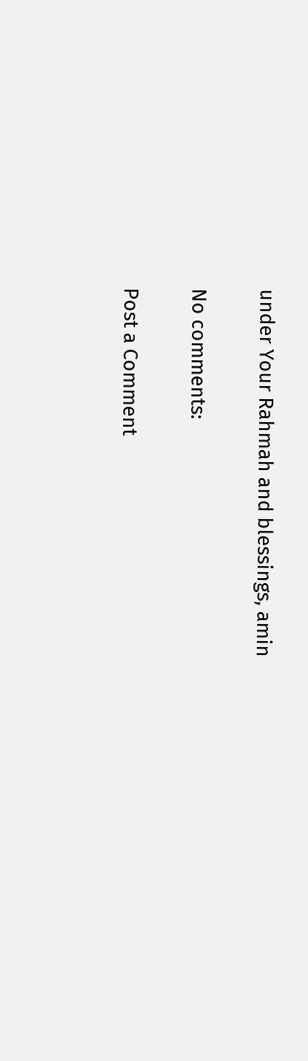under Your Rahmah and blessings, amin

No comments:

Post a Comment